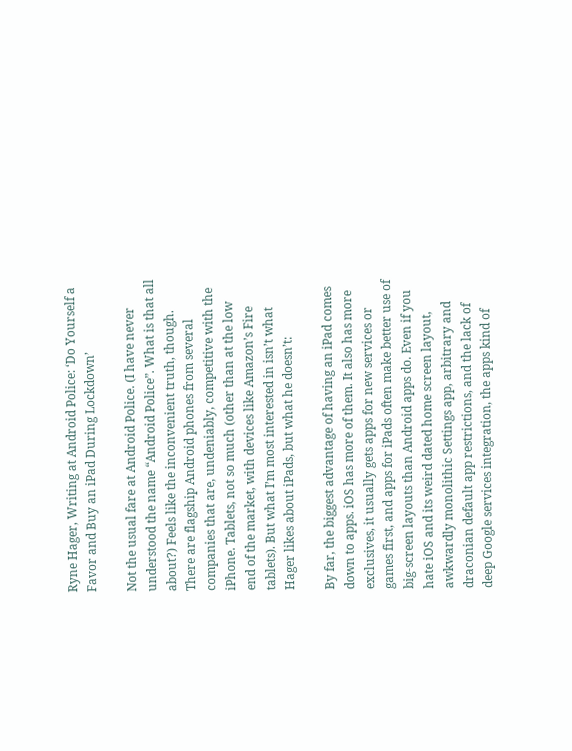Ryne Hager, Writing at Android Police: ‘Do Yourself a Favor and Buy an iPad During Lockdown’

Not the usual fare at Android Police. (I have never understood the name “Android Police”. What is that all about?) Feels like the inconvenient truth, though. There are flagship Android phones from several companies that are, undeniably, competitive with the iPhone. Tablets, not so much (other than at the low end of the market, with devices like Amazon’s Fire tablets). But what I’m most interested in isn’t what Hager likes about iPads, but what he doesn’t:

By far, the biggest advantage of having an iPad comes down to apps. iOS has more of them. It also has more exclusives, it usually gets apps for new services or games first, and apps for iPads often make better use of big-screen layouts than Android apps do. Even if you hate iOS and its weird dated home screen layout, awkwardly monolithic Settings app, arbitrary and draconian default app restrictions, and the lack of deep Google services integration, the apps kind of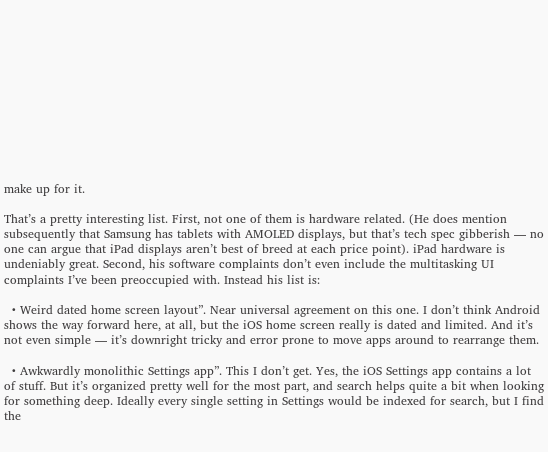make up for it.

That’s a pretty interesting list. First, not one of them is hardware related. (He does mention subsequently that Samsung has tablets with AMOLED displays, but that’s tech spec gibberish — no one can argue that iPad displays aren’t best of breed at each price point). iPad hardware is undeniably great. Second, his software complaints don’t even include the multitasking UI complaints I’ve been preoccupied with. Instead his list is:

  • Weird dated home screen layout”. Near universal agreement on this one. I don’t think Android shows the way forward here, at all, but the iOS home screen really is dated and limited. And it’s not even simple — it’s downright tricky and error prone to move apps around to rearrange them.

  • Awkwardly monolithic Settings app”. This I don’t get. Yes, the iOS Settings app contains a lot of stuff. But it’s organized pretty well for the most part, and search helps quite a bit when looking for something deep. Ideally every single setting in Settings would be indexed for search, but I find the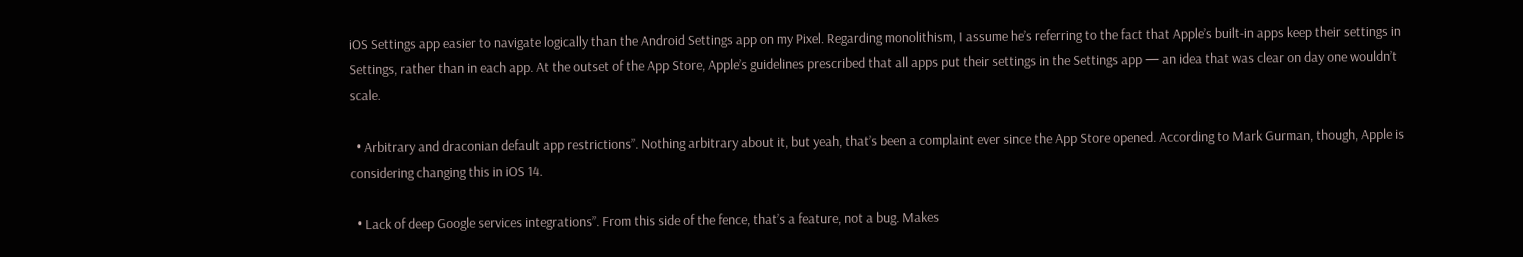iOS Settings app easier to navigate logically than the Android Settings app on my Pixel. Regarding monolithism, I assume he’s referring to the fact that Apple’s built-in apps keep their settings in Settings, rather than in each app. At the outset of the App Store, Apple’s guidelines prescribed that all apps put their settings in the Settings app — an idea that was clear on day one wouldn’t scale.

  • Arbitrary and draconian default app restrictions”. Nothing arbitrary about it, but yeah, that’s been a complaint ever since the App Store opened. According to Mark Gurman, though, Apple is considering changing this in iOS 14.

  • Lack of deep Google services integrations”. From this side of the fence, that’s a feature, not a bug. Makes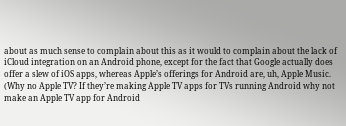about as much sense to complain about this as it would to complain about the lack of iCloud integration on an Android phone, except for the fact that Google actually does offer a slew of iOS apps, whereas Apple’s offerings for Android are, uh, Apple Music. (Why no Apple TV? If they’re making Apple TV apps for TVs running Android why not make an Apple TV app for Android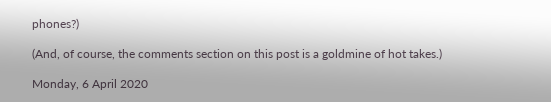phones?)

(And, of course, the comments section on this post is a goldmine of hot takes.)

Monday, 6 April 2020